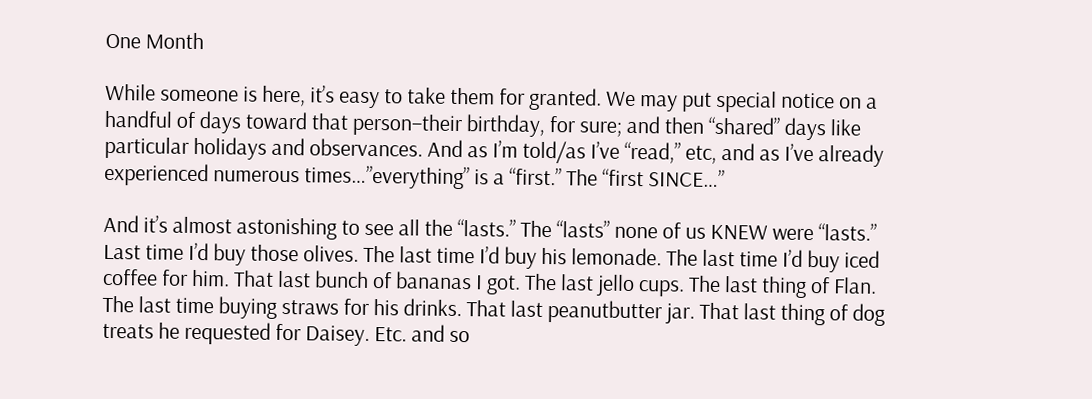One Month

While someone is here, it’s easy to take them for granted. We may put special notice on a handful of days toward that person–their birthday, for sure; and then “shared” days like particular holidays and observances. And as I’m told/as I’ve “read,” etc, and as I’ve already experienced numerous times…”everything” is a “first.” The “first SINCE…”

And it’s almost astonishing to see all the “lasts.” The “lasts” none of us KNEW were “lasts.” Last time I’d buy those olives. The last time I’d buy his lemonade. The last time I’d buy iced coffee for him. That last bunch of bananas I got. The last jello cups. The last thing of Flan. The last time buying straws for his drinks. That last peanutbutter jar. That last thing of dog treats he requested for Daisey. Etc. and so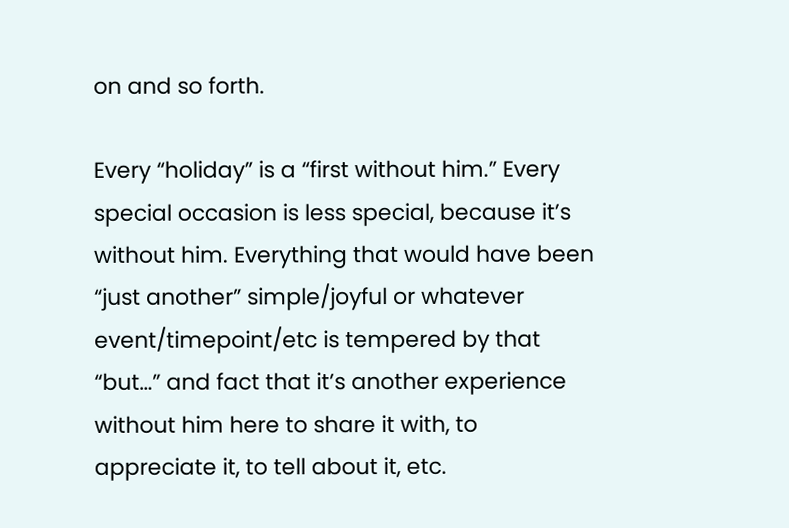on and so forth.

Every “holiday” is a “first without him.” Every special occasion is less special, because it’s without him. Everything that would have been “just another” simple/joyful or whatever event/timepoint/etc is tempered by that “but…” and fact that it’s another experience without him here to share it with, to appreciate it, to tell about it, etc.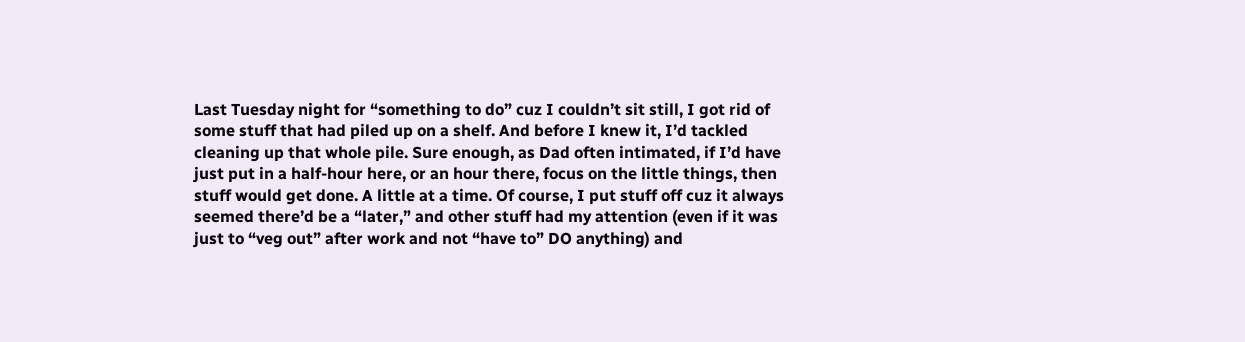Last Tuesday night for “something to do” cuz I couldn’t sit still, I got rid of some stuff that had piled up on a shelf. And before I knew it, I’d tackled cleaning up that whole pile. Sure enough, as Dad often intimated, if I’d have just put in a half-hour here, or an hour there, focus on the little things, then stuff would get done. A little at a time. Of course, I put stuff off cuz it always seemed there’d be a “later,” and other stuff had my attention (even if it was just to “veg out” after work and not “have to” DO anything) and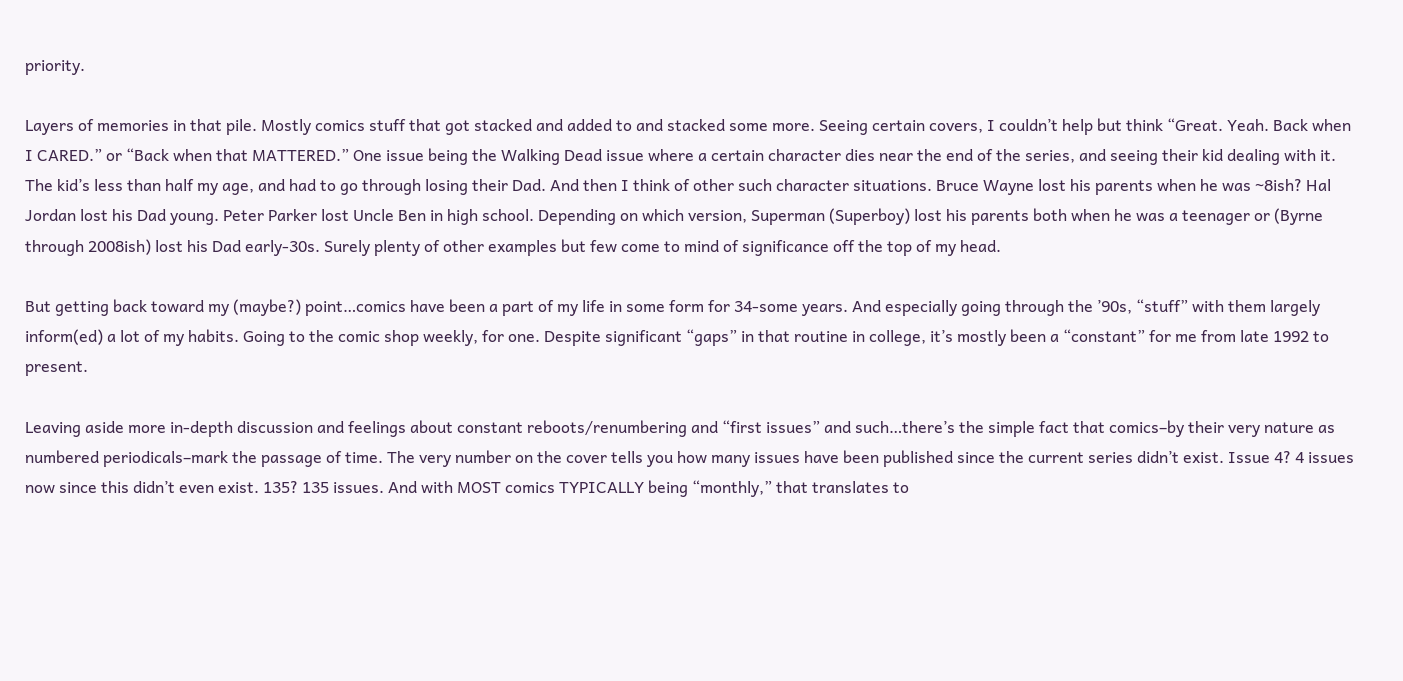priority.

Layers of memories in that pile. Mostly comics stuff that got stacked and added to and stacked some more. Seeing certain covers, I couldn’t help but think “Great. Yeah. Back when I CARED.” or “Back when that MATTERED.” One issue being the Walking Dead issue where a certain character dies near the end of the series, and seeing their kid dealing with it. The kid’s less than half my age, and had to go through losing their Dad. And then I think of other such character situations. Bruce Wayne lost his parents when he was ~8ish? Hal Jordan lost his Dad young. Peter Parker lost Uncle Ben in high school. Depending on which version, Superman (Superboy) lost his parents both when he was a teenager or (Byrne through 2008ish) lost his Dad early-30s. Surely plenty of other examples but few come to mind of significance off the top of my head.

But getting back toward my (maybe?) point…comics have been a part of my life in some form for 34-some years. And especially going through the ’90s, “stuff” with them largely inform(ed) a lot of my habits. Going to the comic shop weekly, for one. Despite significant “gaps” in that routine in college, it’s mostly been a “constant” for me from late 1992 to present.

Leaving aside more in-depth discussion and feelings about constant reboots/renumbering and “first issues” and such…there’s the simple fact that comics–by their very nature as numbered periodicals–mark the passage of time. The very number on the cover tells you how many issues have been published since the current series didn’t exist. Issue 4? 4 issues now since this didn’t even exist. 135? 135 issues. And with MOST comics TYPICALLY being “monthly,” that translates to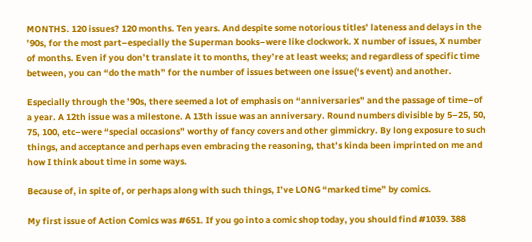MONTHS. 120 issues? 120 months. Ten years. And despite some notorious titles’ lateness and delays in the ’90s, for the most part–especially the Superman books–were like clockwork. X number of issues, X number of months. Even if you don’t translate it to months, they’re at least weeks; and regardless of specific time between, you can “do the math” for the number of issues between one issue(‘s event) and another.

Especially through the ’90s, there seemed a lot of emphasis on “anniversaries” and the passage of time–of a year. A 12th issue was a milestone. A 13th issue was an anniversary. Round numbers divisible by 5–25, 50, 75, 100, etc–were “special occasions” worthy of fancy covers and other gimmickry. By long exposure to such things, and acceptance and perhaps even embracing the reasoning, that’s kinda been imprinted on me and how I think about time in some ways.

Because of, in spite of, or perhaps along with such things, I’ve LONG “marked time” by comics.

My first issue of Action Comics was #651. If you go into a comic shop today, you should find #1039. 388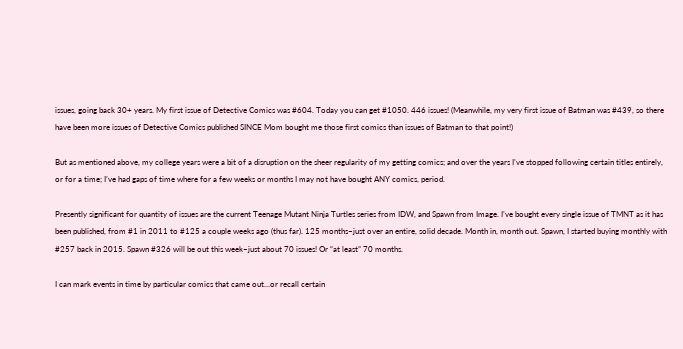issues, going back 30+ years. My first issue of Detective Comics was #604. Today you can get #1050. 446 issues! (Meanwhile, my very first issue of Batman was #439, so there have been more issues of Detective Comics published SINCE Mom bought me those first comics than issues of Batman to that point!)

But as mentioned above, my college years were a bit of a disruption on the sheer regularity of my getting comics; and over the years I’ve stopped following certain titles entirely, or for a time; I’ve had gaps of time where for a few weeks or months I may not have bought ANY comics, period.

Presently significant for quantity of issues are the current Teenage Mutant Ninja Turtles series from IDW, and Spawn from Image. I’ve bought every single issue of TMNT as it has been published, from #1 in 2011 to #125 a couple weeks ago (thus far). 125 months–just over an entire, solid decade. Month in, month out. Spawn, I started buying monthly with #257 back in 2015. Spawn #326 will be out this week–just about 70 issues! Or “at least” 70 months.

I can mark events in time by particular comics that came out…or recall certain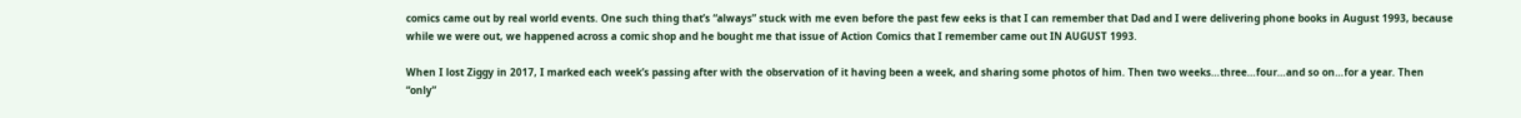comics came out by real world events. One such thing that’s “always” stuck with me even before the past few eeks is that I can remember that Dad and I were delivering phone books in August 1993, because while we were out, we happened across a comic shop and he bought me that issue of Action Comics that I remember came out IN AUGUST 1993.

When I lost Ziggy in 2017, I marked each week’s passing after with the observation of it having been a week, and sharing some photos of him. Then two weeks…three…four…and so on…for a year. Then “only”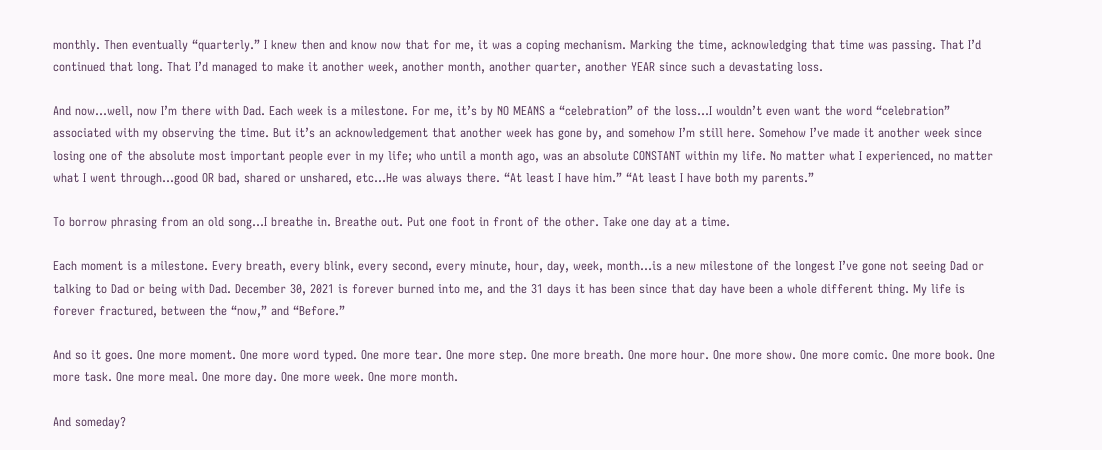monthly. Then eventually “quarterly.” I knew then and know now that for me, it was a coping mechanism. Marking the time, acknowledging that time was passing. That I’d continued that long. That I’d managed to make it another week, another month, another quarter, another YEAR since such a devastating loss.

And now…well, now I’m there with Dad. Each week is a milestone. For me, it’s by NO MEANS a “celebration” of the loss…I wouldn’t even want the word “celebration” associated with my observing the time. But it’s an acknowledgement that another week has gone by, and somehow I’m still here. Somehow I’ve made it another week since losing one of the absolute most important people ever in my life; who until a month ago, was an absolute CONSTANT within my life. No matter what I experienced, no matter what I went through…good OR bad, shared or unshared, etc…He was always there. “At least I have him.” “At least I have both my parents.”

To borrow phrasing from an old song…I breathe in. Breathe out. Put one foot in front of the other. Take one day at a time.

Each moment is a milestone. Every breath, every blink, every second, every minute, hour, day, week, month…is a new milestone of the longest I’ve gone not seeing Dad or talking to Dad or being with Dad. December 30, 2021 is forever burned into me, and the 31 days it has been since that day have been a whole different thing. My life is forever fractured, between the “now,” and “Before.”

And so it goes. One more moment. One more word typed. One more tear. One more step. One more breath. One more hour. One more show. One more comic. One more book. One more task. One more meal. One more day. One more week. One more month.

And someday?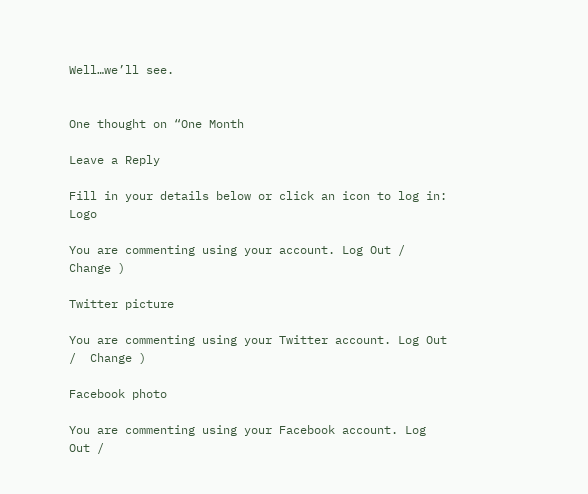Well…we’ll see.


One thought on “One Month

Leave a Reply

Fill in your details below or click an icon to log in: Logo

You are commenting using your account. Log Out /  Change )

Twitter picture

You are commenting using your Twitter account. Log Out /  Change )

Facebook photo

You are commenting using your Facebook account. Log Out /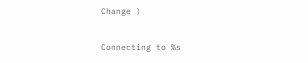Change )

Connecting to %s